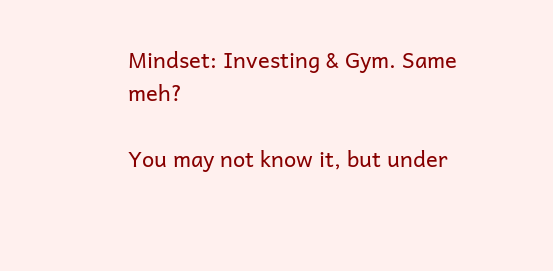Mindset: Investing & Gym. Same meh?

You may not know it, but under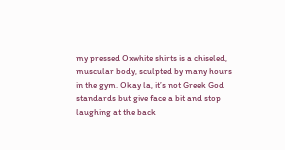my pressed Oxwhite shirts is a chiseled, muscular body, sculpted by many hours in the gym. Okay la, it’s not Greek God standards but give face a bit and stop laughing at the back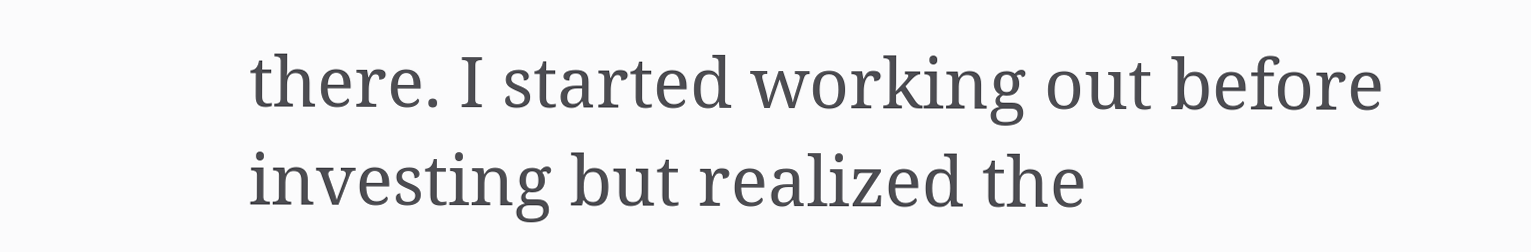there. I started working out before investing but realized the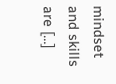mindset and skills are […]